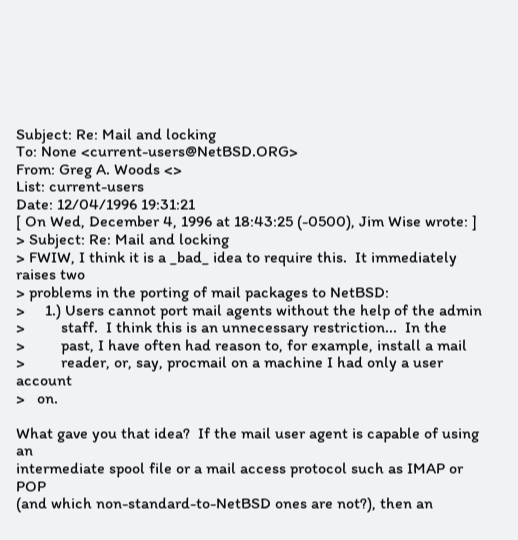Subject: Re: Mail and locking
To: None <current-users@NetBSD.ORG>
From: Greg A. Woods <>
List: current-users
Date: 12/04/1996 19:31:21
[ On Wed, December 4, 1996 at 18:43:25 (-0500), Jim Wise wrote: ]
> Subject: Re: Mail and locking
> FWIW, I think it is a _bad_ idea to require this.  It immediately raises two
> problems in the porting of mail packages to NetBSD:
>     1.) Users cannot port mail agents without the help of the admin
>         staff.  I think this is an unnecessary restriction...  In the
>         past, I have often had reason to, for example, install a mail
>         reader, or, say, procmail on a machine I had only a user account
>   on.

What gave you that idea?  If the mail user agent is capable of using an
intermediate spool file or a mail access protocol such as IMAP or POP
(and which non-standard-to-NetBSD ones are not?), then an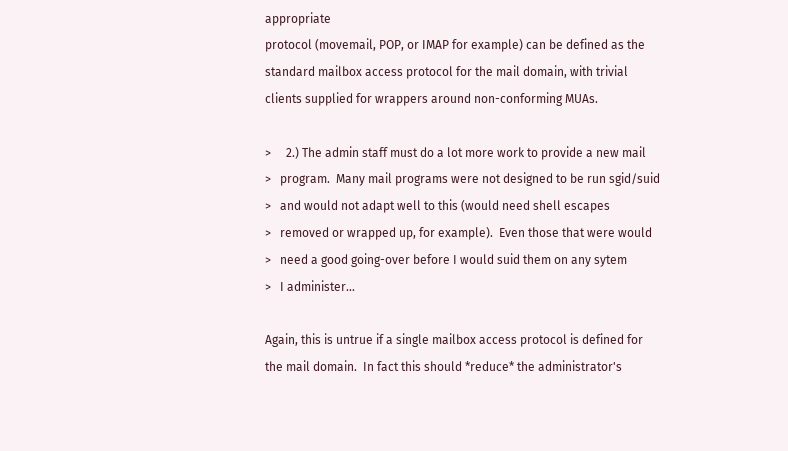appropriate
protocol (movemail, POP, or IMAP for example) can be defined as the
standard mailbox access protocol for the mail domain, with trivial
clients supplied for wrappers around non-conforming MUAs.

>     2.) The admin staff must do a lot more work to provide a new mail
>   program.  Many mail programs were not designed to be run sgid/suid
>   and would not adapt well to this (would need shell escapes
>   removed or wrapped up, for example).  Even those that were would
>   need a good going-over before I would suid them on any sytem
>   I administer...

Again, this is untrue if a single mailbox access protocol is defined for
the mail domain.  In fact this should *reduce* the administrator's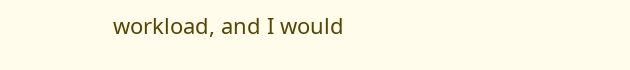workload, and I would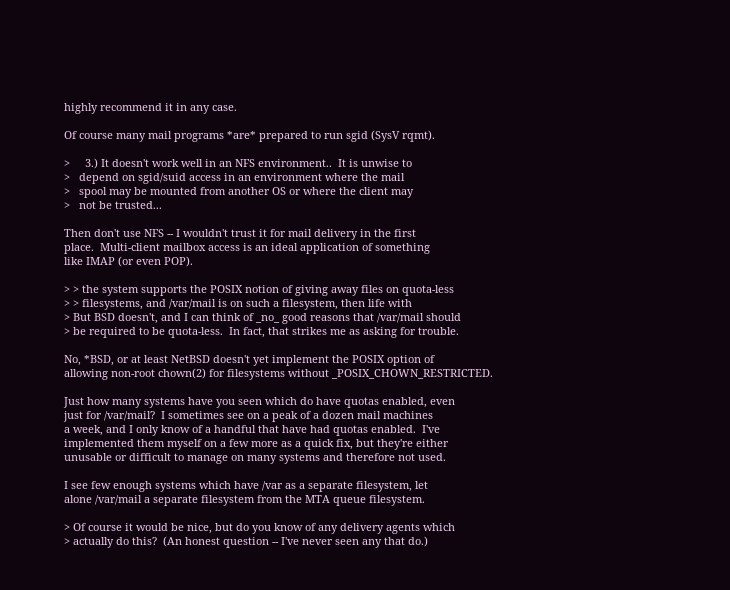highly recommend it in any case.

Of course many mail programs *are* prepared to run sgid (SysV rqmt).

>     3.) It doesn't work well in an NFS environment..  It is unwise to
>   depend on sgid/suid access in an environment where the mail
>   spool may be mounted from another OS or where the client may
>   not be trusted...

Then don't use NFS -- I wouldn't trust it for mail delivery in the first
place.  Multi-client mailbox access is an ideal application of something
like IMAP (or even POP).

> > the system supports the POSIX notion of giving away files on quota-less
> > filesystems, and /var/mail is on such a filesystem, then life with
> But BSD doesn't, and I can think of _no_ good reasons that /var/mail should
> be required to be quota-less.  In fact, that strikes me as asking for trouble.

No, *BSD, or at least NetBSD doesn't yet implement the POSIX option of
allowing non-root chown(2) for filesystems without _POSIX_CHOWN_RESTRICTED.

Just how many systems have you seen which do have quotas enabled, even
just for /var/mail?  I sometimes see on a peak of a dozen mail machines
a week, and I only know of a handful that have had quotas enabled.  I've
implemented them myself on a few more as a quick fix, but they're either
unusable or difficult to manage on many systems and therefore not used.

I see few enough systems which have /var as a separate filesystem, let
alone /var/mail a separate filesystem from the MTA queue filesystem.

> Of course it would be nice, but do you know of any delivery agents which
> actually do this?  (An honest question -- I've never seen any that do.)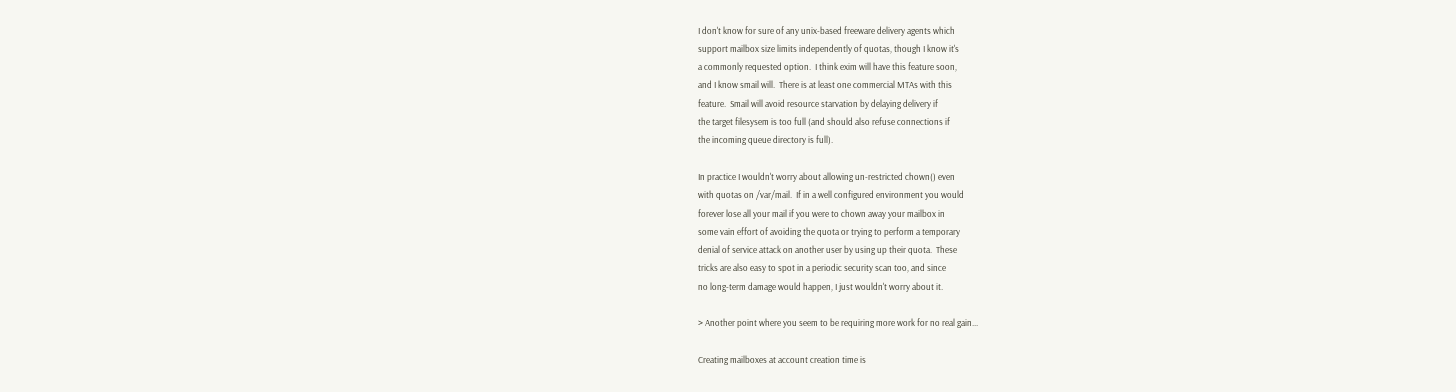I don't know for sure of any unix-based freeware delivery agents which
support mailbox size limits independently of quotas, though I know it's
a commonly requested option.  I think exim will have this feature soon,
and I know smail will.  There is at least one commercial MTAs with this
feature.  Smail will avoid resource starvation by delaying delivery if
the target filesysem is too full (and should also refuse connections if
the incoming queue directory is full).

In practice I wouldn't worry about allowing un-restricted chown() even
with quotas on /var/mail.  If in a well configured environment you would
forever lose all your mail if you were to chown away your mailbox in
some vain effort of avoiding the quota or trying to perform a temporary
denial of service attack on another user by using up their quota.  These
tricks are also easy to spot in a periodic security scan too, and since
no long-term damage would happen, I just wouldn't worry about it.

> Another point where you seem to be requiring more work for no real gain...

Creating mailboxes at account creation time is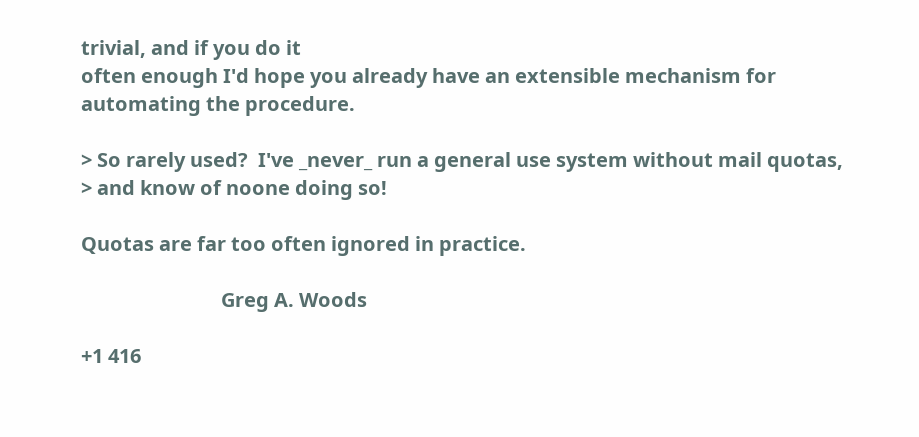trivial, and if you do it
often enough I'd hope you already have an extensible mechanism for
automating the procedure.

> So rarely used?  I've _never_ run a general use system without mail quotas,
> and know of noone doing so!

Quotas are far too often ignored in practice.

                            Greg A. Woods

+1 416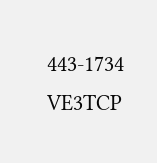443-1734         VE3TCP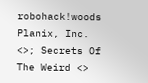robohack!woods
Planix, Inc. <>; Secrets Of The Weird <>